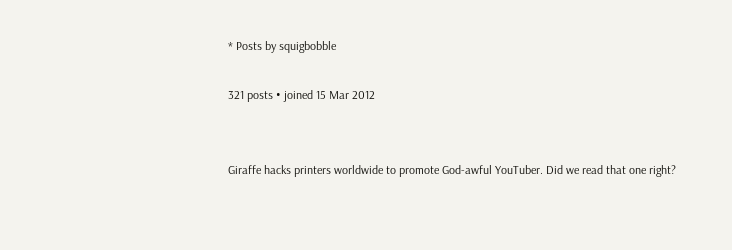* Posts by squigbobble

321 posts • joined 15 Mar 2012


Giraffe hacks printers worldwide to promote God-awful YouTuber. Did we read that one right?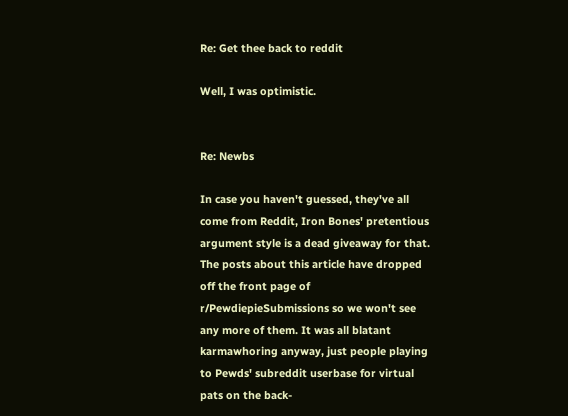Re: Get thee back to reddit

Well, I was optimistic.


Re: Newbs

In case you haven't guessed, they've all come from Reddit, Iron Bones' pretentious argument style is a dead giveaway for that. The posts about this article have dropped off the front page of r/PewdiepieSubmissions so we won't see any more of them. It was all blatant karmawhoring anyway, just people playing to Pewds' subreddit userbase for virtual pats on the back-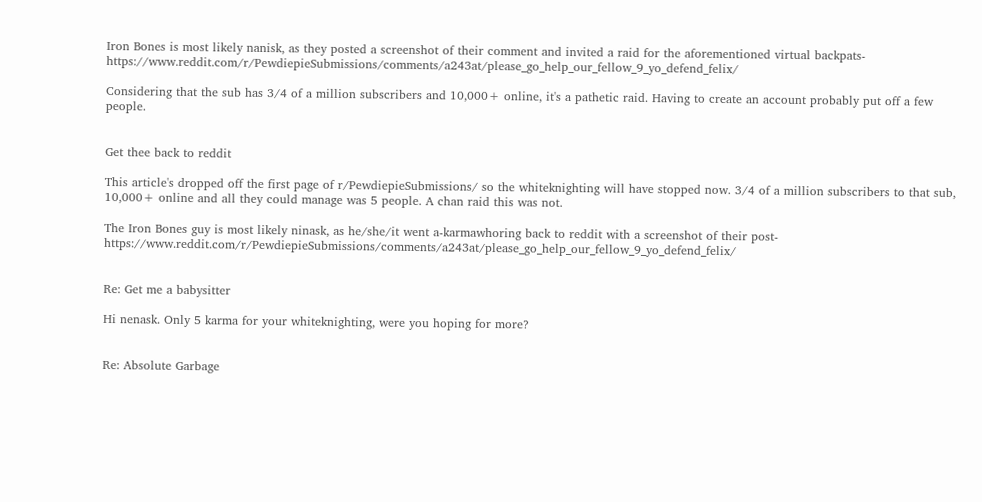Iron Bones is most likely nanisk, as they posted a screenshot of their comment and invited a raid for the aforementioned virtual backpats- https://www.reddit.com/r/PewdiepieSubmissions/comments/a243at/please_go_help_our_fellow_9_yo_defend_felix/

Considering that the sub has 3/4 of a million subscribers and 10,000+ online, it's a pathetic raid. Having to create an account probably put off a few people.


Get thee back to reddit

This article's dropped off the first page of r/PewdiepieSubmissions/ so the whiteknighting will have stopped now. 3/4 of a million subscribers to that sub, 10,000+ online and all they could manage was 5 people. A chan raid this was not.

The Iron Bones guy is most likely ninask, as he/she/it went a-karmawhoring back to reddit with a screenshot of their post- https://www.reddit.com/r/PewdiepieSubmissions/comments/a243at/please_go_help_our_fellow_9_yo_defend_felix/


Re: Get me a babysitter

Hi nenask. Only 5 karma for your whiteknighting, were you hoping for more?


Re: Absolute Garbage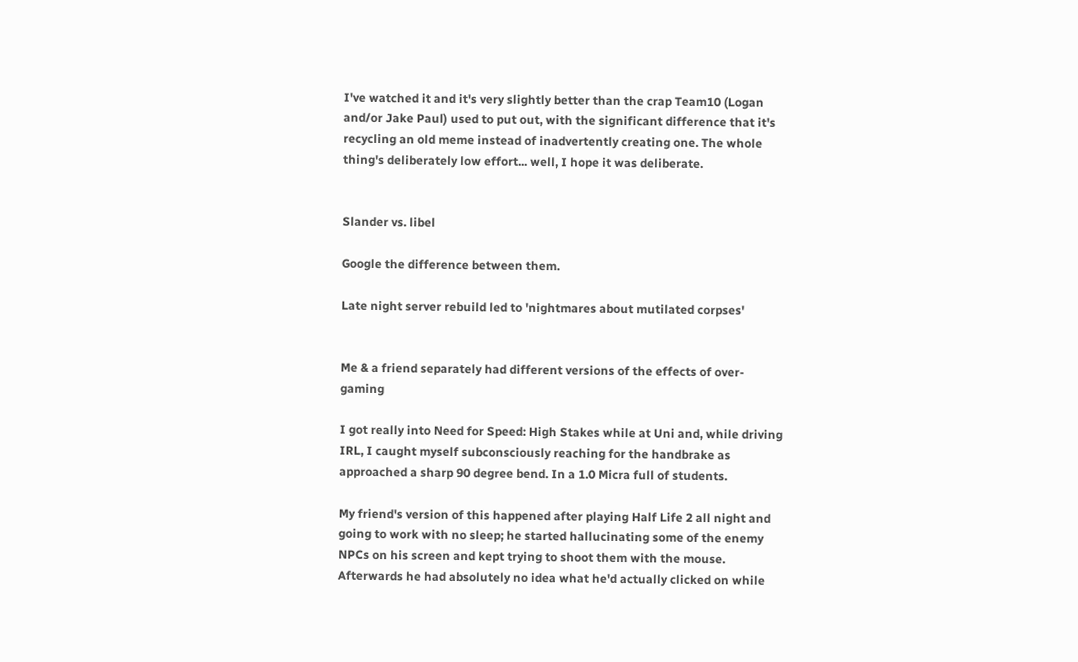I've watched it and it's very slightly better than the crap Team10 (Logan and/or Jake Paul) used to put out, with the significant difference that it's recycling an old meme instead of inadvertently creating one. The whole thing's deliberately low effort... well, I hope it was deliberate.


Slander vs. libel

Google the difference between them.

Late night server rebuild led to 'nightmares about mutilated corpses'


Me & a friend separately had different versions of the effects of over-gaming

I got really into Need for Speed: High Stakes while at Uni and, while driving IRL, I caught myself subconsciously reaching for the handbrake as approached a sharp 90 degree bend. In a 1.0 Micra full of students.

My friend's version of this happened after playing Half Life 2 all night and going to work with no sleep; he started hallucinating some of the enemy NPCs on his screen and kept trying to shoot them with the mouse. Afterwards he had absolutely no idea what he'd actually clicked on while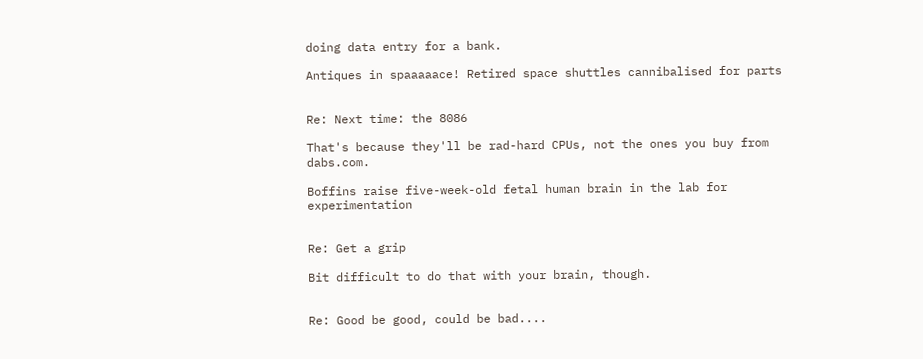doing data entry for a bank.

Antiques in spaaaaace! Retired space shuttles cannibalised for parts


Re: Next time: the 8086

That's because they'll be rad-hard CPUs, not the ones you buy from dabs.com.

Boffins raise five-week-old fetal human brain in the lab for experimentation


Re: Get a grip

Bit difficult to do that with your brain, though.


Re: Good be good, could be bad....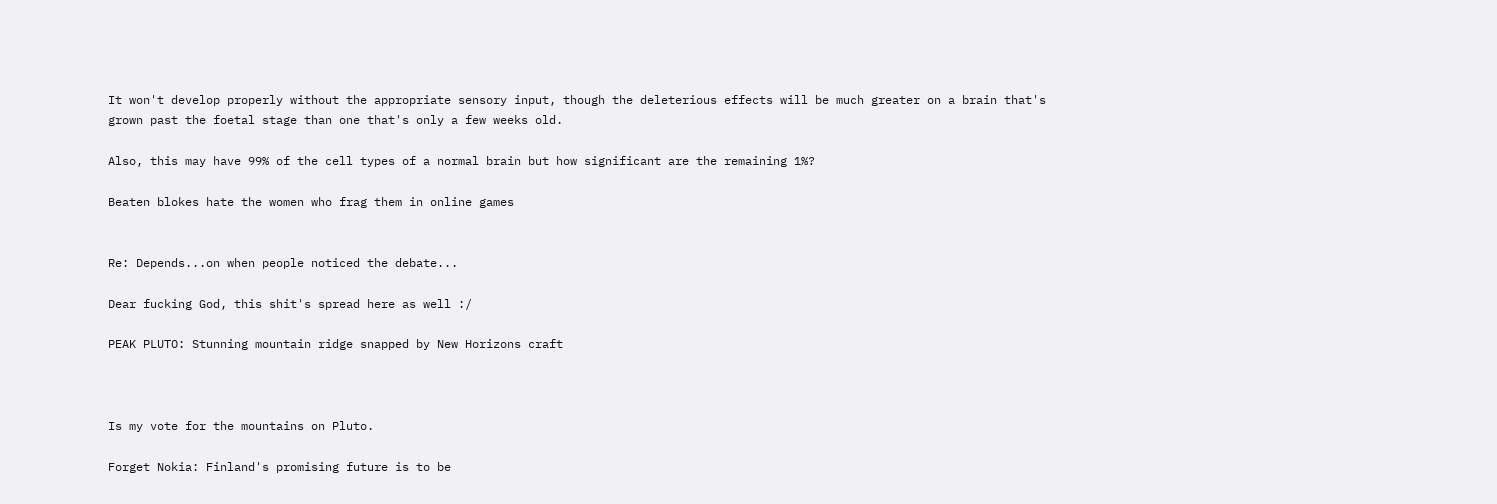It won't develop properly without the appropriate sensory input, though the deleterious effects will be much greater on a brain that's grown past the foetal stage than one that's only a few weeks old.

Also, this may have 99% of the cell types of a normal brain but how significant are the remaining 1%?

Beaten blokes hate the women who frag them in online games


Re: Depends...on when people noticed the debate...

Dear fucking God, this shit's spread here as well :/

PEAK PLUTO: Stunning mountain ridge snapped by New Horizons craft



Is my vote for the mountains on Pluto.

Forget Nokia: Finland's promising future is to be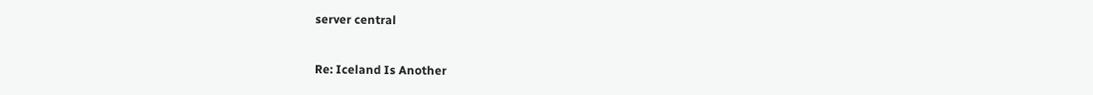server central


Re: Iceland Is Another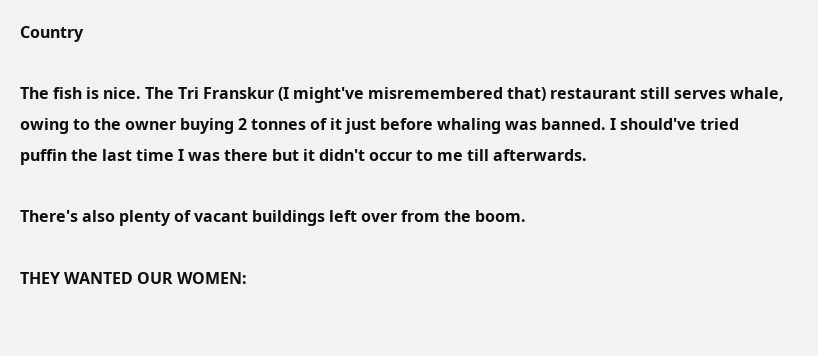Country

The fish is nice. The Tri Franskur (I might've misremembered that) restaurant still serves whale, owing to the owner buying 2 tonnes of it just before whaling was banned. I should've tried puffin the last time I was there but it didn't occur to me till afterwards.

There's also plenty of vacant buildings left over from the boom.

THEY WANTED OUR WOMEN: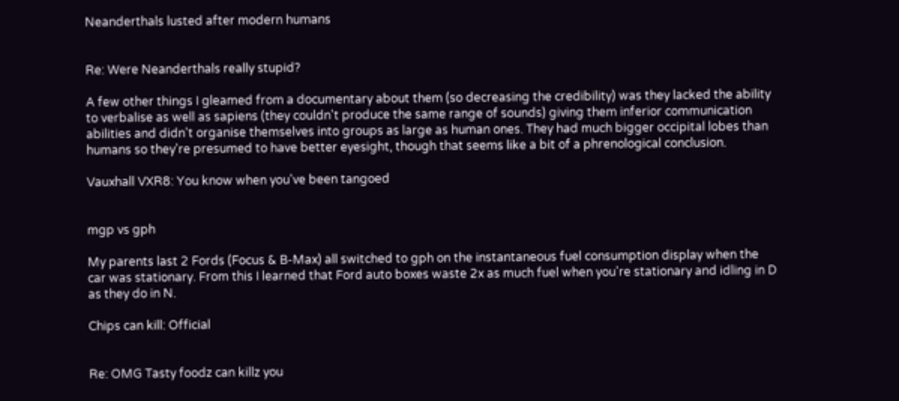Neanderthals lusted after modern humans


Re: Were Neanderthals really stupid?

A few other things I gleamed from a documentary about them (so decreasing the credibility) was they lacked the ability to verbalise as well as sapiens (they couldn't produce the same range of sounds) giving them inferior communication abilities and didn't organise themselves into groups as large as human ones. They had much bigger occipital lobes than humans so they're presumed to have better eyesight, though that seems like a bit of a phrenological conclusion.

Vauxhall VXR8: You know when you've been tangoed


mgp vs gph

My parents last 2 Fords (Focus & B-Max) all switched to gph on the instantaneous fuel consumption display when the car was stationary. From this I learned that Ford auto boxes waste 2x as much fuel when you're stationary and idling in D as they do in N.

Chips can kill: Official


Re: OMG Tasty foodz can killz you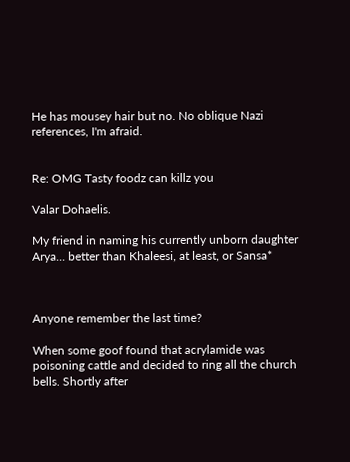He has mousey hair but no. No oblique Nazi references, I'm afraid.


Re: OMG Tasty foodz can killz you

Valar Dohaelis.

My friend in naming his currently unborn daughter Arya... better than Khaleesi, at least, or Sansa*



Anyone remember the last time?

When some goof found that acrylamide was poisoning cattle and decided to ring all the church bells. Shortly after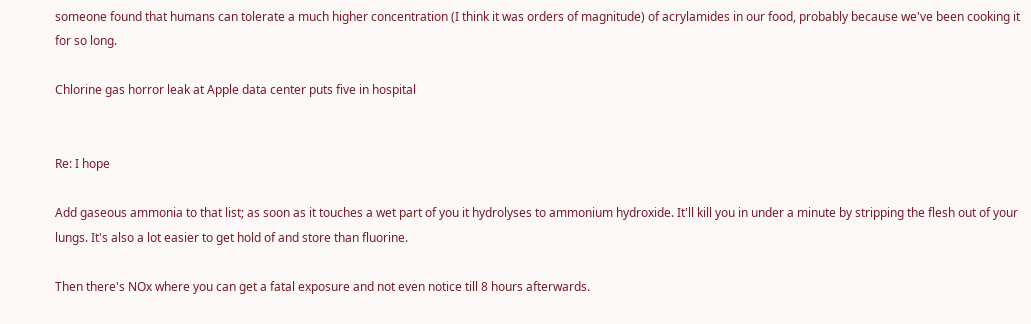someone found that humans can tolerate a much higher concentration (I think it was orders of magnitude) of acrylamides in our food, probably because we've been cooking it for so long.

Chlorine gas horror leak at Apple data center puts five in hospital


Re: I hope

Add gaseous ammonia to that list; as soon as it touches a wet part of you it hydrolyses to ammonium hydroxide. It'll kill you in under a minute by stripping the flesh out of your lungs. It's also a lot easier to get hold of and store than fluorine.

Then there's NOx where you can get a fatal exposure and not even notice till 8 hours afterwards.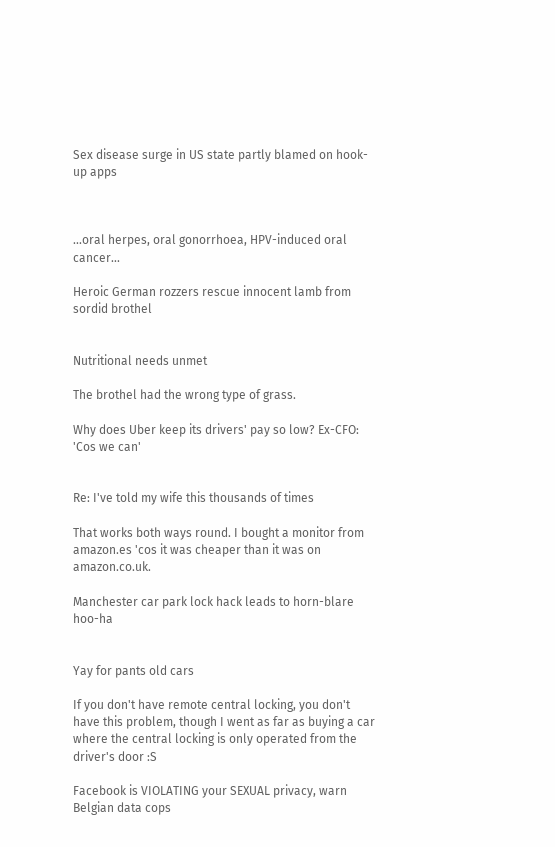Sex disease surge in US state partly blamed on hook-up apps



...oral herpes, oral gonorrhoea, HPV-induced oral cancer...

Heroic German rozzers rescue innocent lamb from sordid brothel


Nutritional needs unmet

The brothel had the wrong type of grass.

Why does Uber keep its drivers' pay so low? Ex-CFO: 'Cos we can'


Re: I've told my wife this thousands of times

That works both ways round. I bought a monitor from amazon.es 'cos it was cheaper than it was on amazon.co.uk.

Manchester car park lock hack leads to horn-blare hoo-ha


Yay for pants old cars

If you don't have remote central locking, you don't have this problem, though I went as far as buying a car where the central locking is only operated from the driver's door :S

Facebook is VIOLATING your SEXUAL privacy, warn Belgian data cops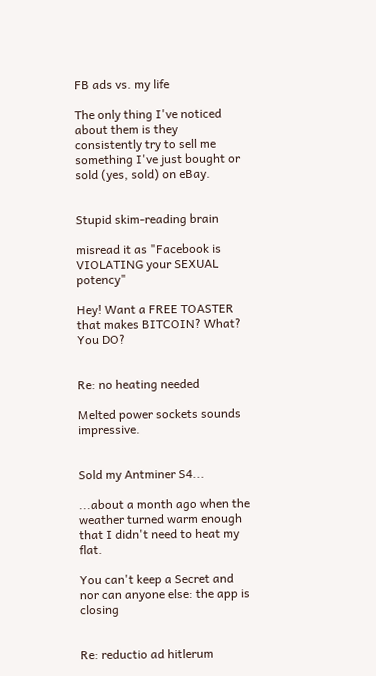FB ads vs. my life

The only thing I've noticed about them is they consistently try to sell me something I've just bought or sold (yes, sold) on eBay.


Stupid skim-reading brain

misread it as "Facebook is VIOLATING your SEXUAL potency"

Hey! Want a FREE TOASTER that makes BITCOIN? What? You DO?


Re: no heating needed

Melted power sockets sounds impressive.


Sold my Antminer S4...

...about a month ago when the weather turned warm enough that I didn't need to heat my flat.

You can't keep a Secret and nor can anyone else: the app is closing


Re: reductio ad hitlerum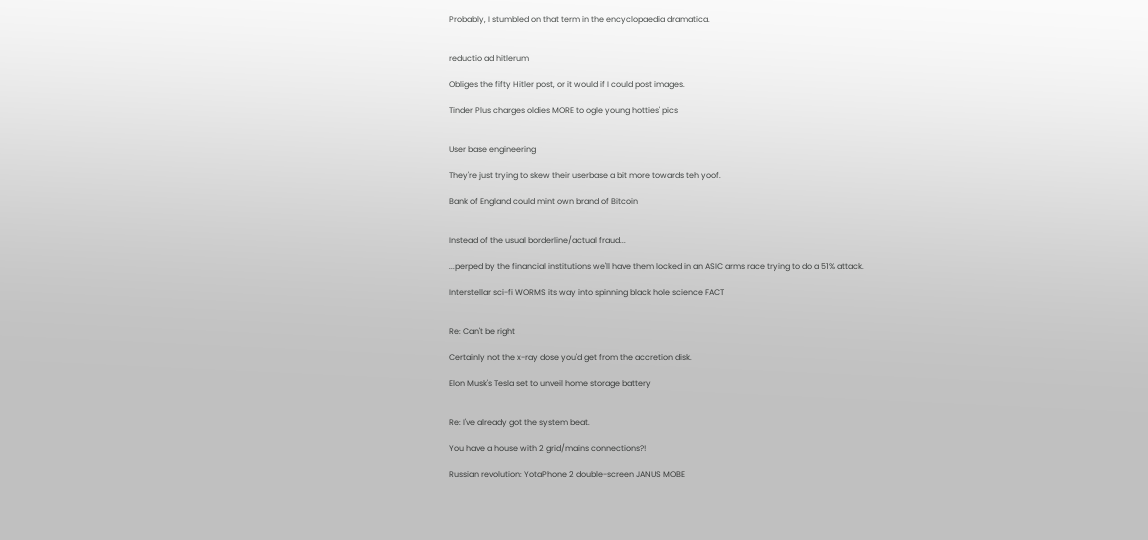Probably, I stumbled on that term in the encyclopaedia dramatica.


reductio ad hitlerum

Obliges the fifty Hitler post, or it would if I could post images.

Tinder Plus charges oldies MORE to ogle young hotties' pics


User base engineering

They're just trying to skew their userbase a bit more towards teh yoof.

Bank of England could mint own brand of Bitcoin


Instead of the usual borderline/actual fraud...

...perped by the financial institutions we'll have them locked in an ASIC arms race trying to do a 51% attack.

Interstellar sci-fi WORMS its way into spinning black hole science FACT


Re: Can't be right

Certainly not the x-ray dose you'd get from the accretion disk.

Elon Musk's Tesla set to unveil home storage battery


Re: I've already got the system beat.

You have a house with 2 grid/mains connections?!

Russian revolution: YotaPhone 2 double-screen JANUS MOBE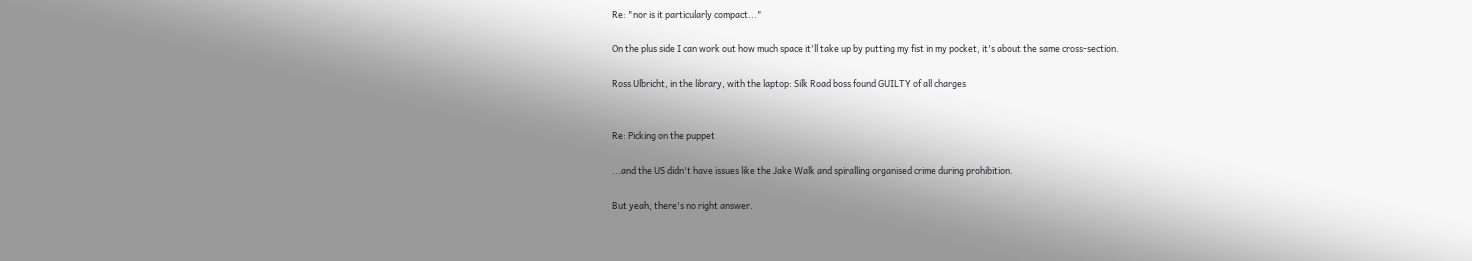Re: "nor is it particularly compact..."

On the plus side I can work out how much space it'll take up by putting my fist in my pocket, it's about the same cross-section.

Ross Ulbricht, in the library, with the laptop: Silk Road boss found GUILTY of all charges


Re: Picking on the puppet

...and the US didn't have issues like the Jake Walk and spiralling organised crime during prohibition.

But yeah, there's no right answer.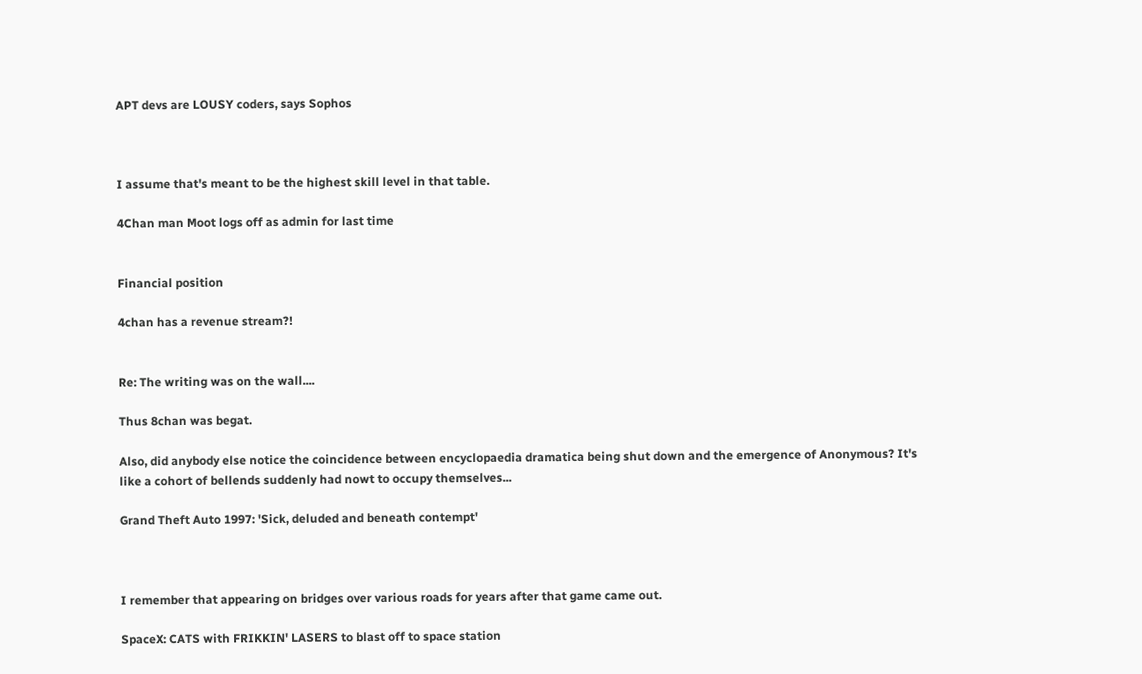APT devs are LOUSY coders, says Sophos



I assume that's meant to be the highest skill level in that table.

4Chan man Moot logs off as admin for last time


Financial position

4chan has a revenue stream?!


Re: The writing was on the wall....

Thus 8chan was begat.

Also, did anybody else notice the coincidence between encyclopaedia dramatica being shut down and the emergence of Anonymous? It's like a cohort of bellends suddenly had nowt to occupy themselves...

Grand Theft Auto 1997: 'Sick, deluded and beneath contempt'



I remember that appearing on bridges over various roads for years after that game came out.

SpaceX: CATS with FRIKKIN' LASERS to blast off to space station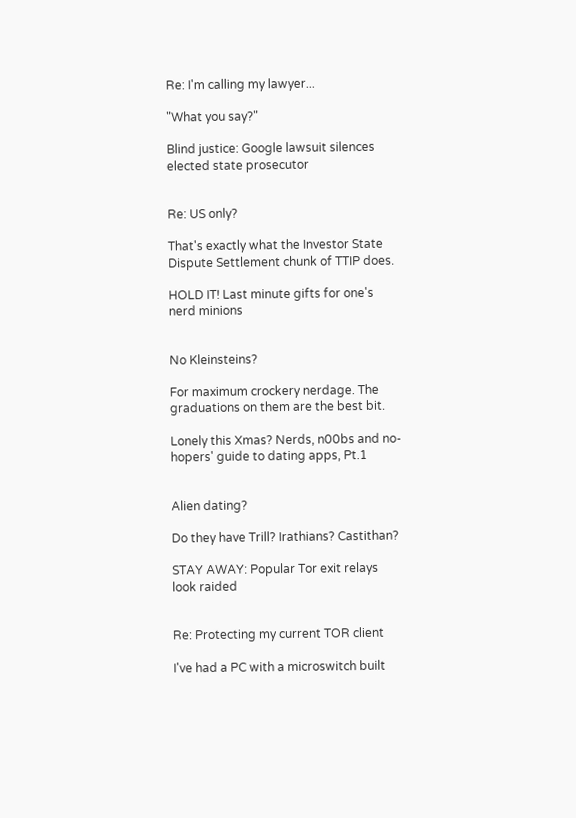Re: I'm calling my lawyer...

"What you say?"

Blind justice: Google lawsuit silences elected state prosecutor


Re: US only?

That's exactly what the Investor State Dispute Settlement chunk of TTIP does.

HOLD IT! Last minute gifts for one's nerd minions


No Kleinsteins?

For maximum crockery nerdage. The graduations on them are the best bit.

Lonely this Xmas? Nerds, n00bs and no-hopers' guide to dating apps, Pt.1


Alien dating?

Do they have Trill? Irathians? Castithan?

STAY AWAY: Popular Tor exit relays look raided


Re: Protecting my current TOR client

I've had a PC with a microswitch built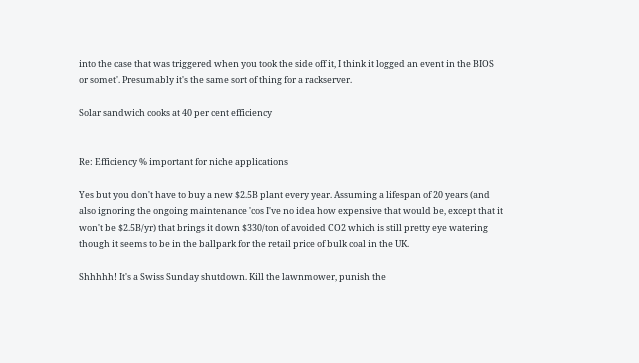into the case that was triggered when you took the side off it, I think it logged an event in the BIOS or somet'. Presumably it's the same sort of thing for a rackserver.

Solar sandwich cooks at 40 per cent efficiency


Re: Efficiency % important for niche applications

Yes but you don't have to buy a new $2.5B plant every year. Assuming a lifespan of 20 years (and also ignoring the ongoing maintenance 'cos I've no idea how expensive that would be, except that it won't be $2.5B/yr) that brings it down $330/ton of avoided CO2 which is still pretty eye watering though it seems to be in the ballpark for the retail price of bulk coal in the UK.

Shhhhh! It's a Swiss Sunday shutdown. Kill the lawnmower, punish the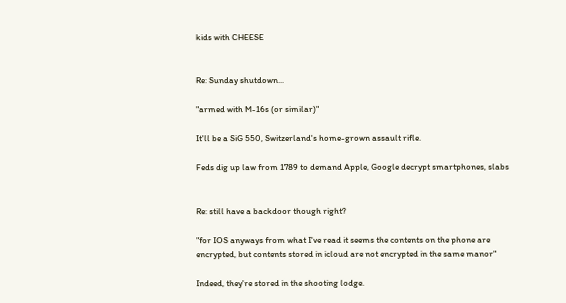kids with CHEESE


Re: Sunday shutdown...

"armed with M-16s (or similar)"

It'll be a SiG 550, Switzerland's home-grown assault rifle.

Feds dig up law from 1789 to demand Apple, Google decrypt smartphones, slabs


Re: still have a backdoor though right?

"for IOS anyways from what I've read it seems the contents on the phone are encrypted, but contents stored in icloud are not encrypted in the same manor"

Indeed, they're stored in the shooting lodge.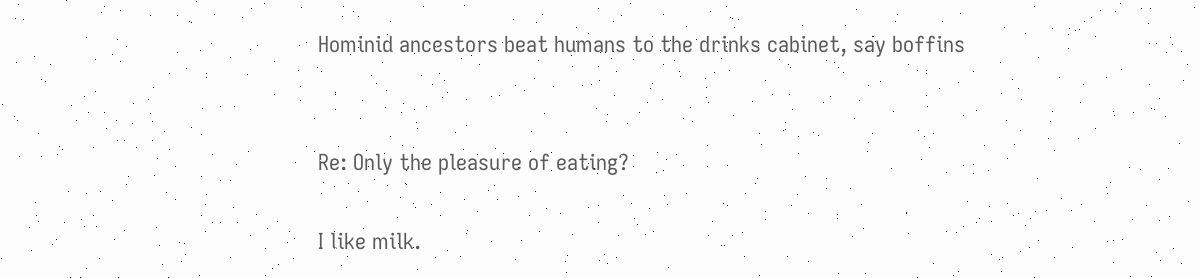Hominid ancestors beat humans to the drinks cabinet, say boffins


Re: Only the pleasure of eating?

I like milk.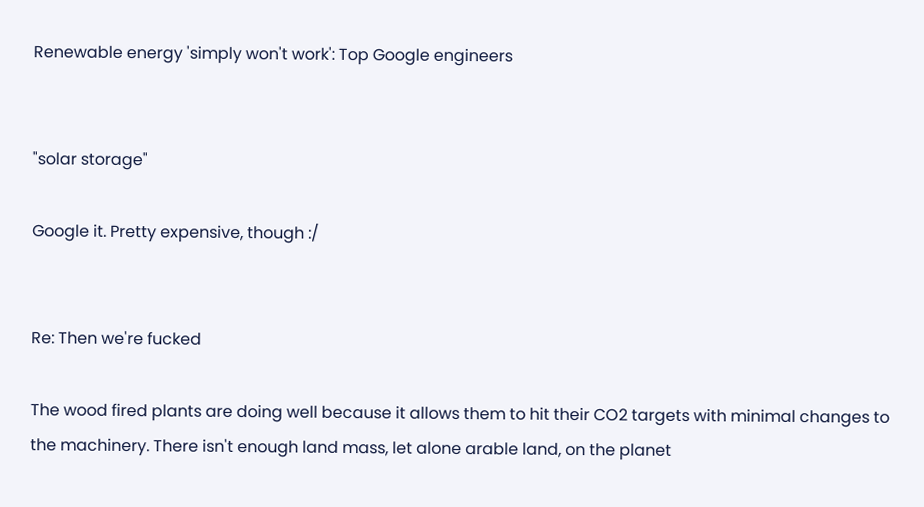Renewable energy 'simply won't work': Top Google engineers


"solar storage"

Google it. Pretty expensive, though :/


Re: Then we're fucked

The wood fired plants are doing well because it allows them to hit their CO2 targets with minimal changes to the machinery. There isn't enough land mass, let alone arable land, on the planet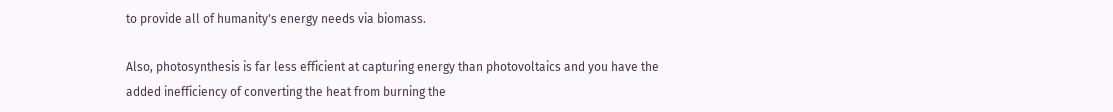to provide all of humanity's energy needs via biomass.

Also, photosynthesis is far less efficient at capturing energy than photovoltaics and you have the added inefficiency of converting the heat from burning the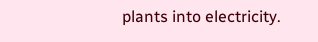plants into electricity.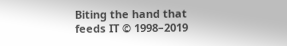Biting the hand that feeds IT © 1998–2019